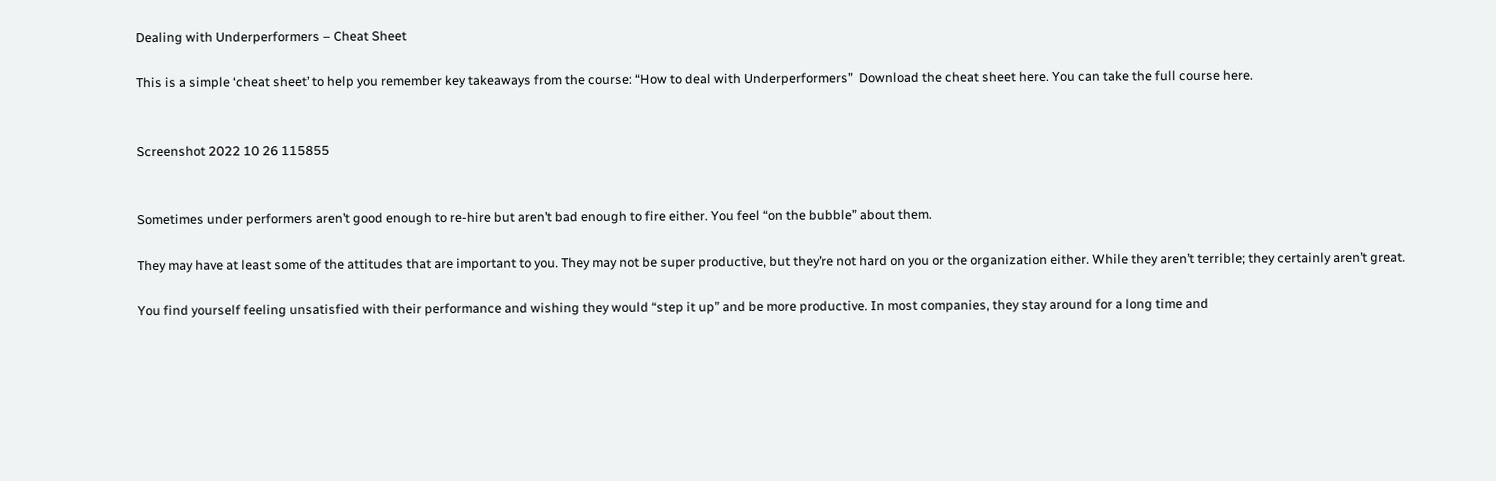Dealing with Underperformers – Cheat Sheet

This is a simple ‘cheat sheet’ to help you remember key takeaways from the course: “How to deal with Underperformers”  Download the cheat sheet here. You can take the full course here.


Screenshot 2022 10 26 115855


Sometimes under performers aren’t good enough to re-hire but aren’t bad enough to fire either. You feel “on the bubble” about them.

They may have at least some of the attitudes that are important to you. They may not be super productive, but they’re not hard on you or the organization either. While they aren’t terrible; they certainly aren’t great.

You find yourself feeling unsatisfied with their performance and wishing they would “step it up” and be more productive. In most companies, they stay around for a long time and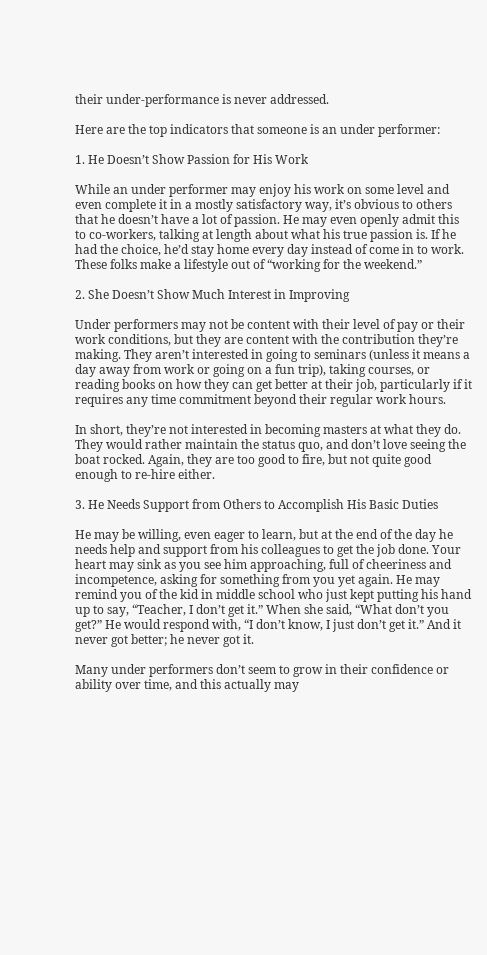their under-performance is never addressed.

Here are the top indicators that someone is an under performer:

1. He Doesn’t Show Passion for His Work

While an under performer may enjoy his work on some level and even complete it in a mostly satisfactory way, it’s obvious to others that he doesn’t have a lot of passion. He may even openly admit this to co-workers, talking at length about what his true passion is. If he had the choice, he’d stay home every day instead of come in to work. These folks make a lifestyle out of “working for the weekend.”

2. She Doesn’t Show Much Interest in Improving

Under performers may not be content with their level of pay or their work conditions, but they are content with the contribution they’re making. They aren’t interested in going to seminars (unless it means a day away from work or going on a fun trip), taking courses, or reading books on how they can get better at their job, particularly if it requires any time commitment beyond their regular work hours.

In short, they’re not interested in becoming masters at what they do. They would rather maintain the status quo, and don’t love seeing the boat rocked. Again, they are too good to fire, but not quite good enough to re-hire either.

3. He Needs Support from Others to Accomplish His Basic Duties

He may be willing, even eager to learn, but at the end of the day he needs help and support from his colleagues to get the job done. Your heart may sink as you see him approaching, full of cheeriness and incompetence, asking for something from you yet again. He may remind you of the kid in middle school who just kept putting his hand up to say, “Teacher, I don’t get it.” When she said, “What don’t you get?” He would respond with, “I don’t know, I just don’t get it.” And it never got better; he never got it.

Many under performers don’t seem to grow in their confidence or ability over time, and this actually may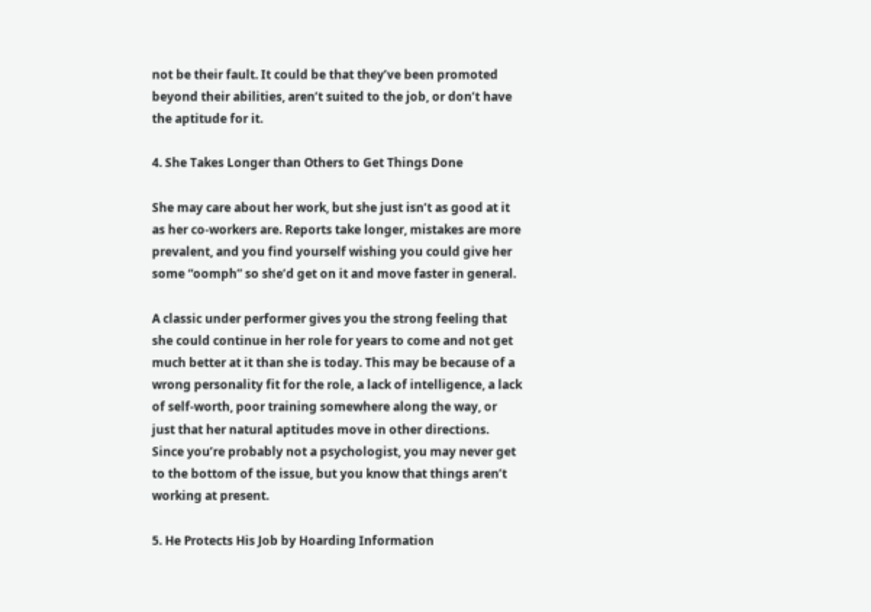not be their fault. It could be that they’ve been promoted beyond their abilities, aren’t suited to the job, or don’t have the aptitude for it.

4. She Takes Longer than Others to Get Things Done

She may care about her work, but she just isn’t as good at it as her co-workers are. Reports take longer, mistakes are more prevalent, and you find yourself wishing you could give her some “oomph” so she’d get on it and move faster in general.

A classic under performer gives you the strong feeling that she could continue in her role for years to come and not get much better at it than she is today. This may be because of a wrong personality fit for the role, a lack of intelligence, a lack of self-worth, poor training somewhere along the way, or just that her natural aptitudes move in other directions. Since you’re probably not a psychologist, you may never get to the bottom of the issue, but you know that things aren’t working at present.

5. He Protects His Job by Hoarding Information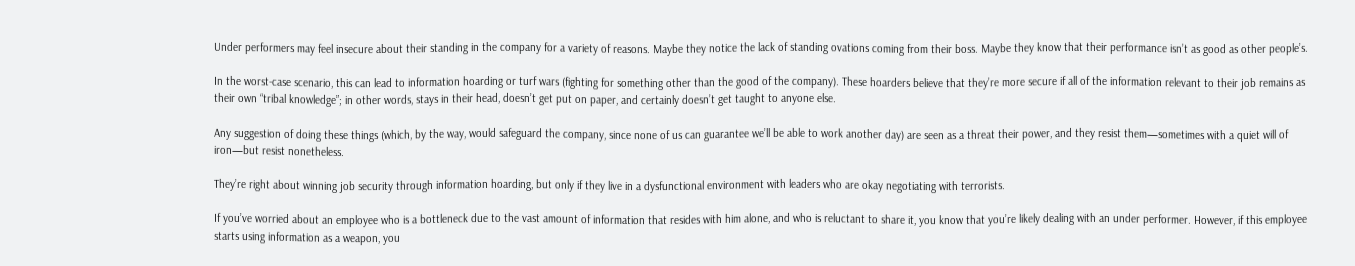Under performers may feel insecure about their standing in the company for a variety of reasons. Maybe they notice the lack of standing ovations coming from their boss. Maybe they know that their performance isn’t as good as other people’s.

In the worst-case scenario, this can lead to information hoarding or turf wars (fighting for something other than the good of the company). These hoarders believe that they’re more secure if all of the information relevant to their job remains as their own “tribal knowledge”; in other words, stays in their head, doesn’t get put on paper, and certainly doesn’t get taught to anyone else.

Any suggestion of doing these things (which, by the way, would safeguard the company, since none of us can guarantee we’ll be able to work another day) are seen as a threat their power, and they resist them—sometimes with a quiet will of iron—but resist nonetheless.

They’re right about winning job security through information hoarding, but only if they live in a dysfunctional environment with leaders who are okay negotiating with terrorists.

If you’ve worried about an employee who is a bottleneck due to the vast amount of information that resides with him alone, and who is reluctant to share it, you know that you’re likely dealing with an under performer. However, if this employee starts using information as a weapon, you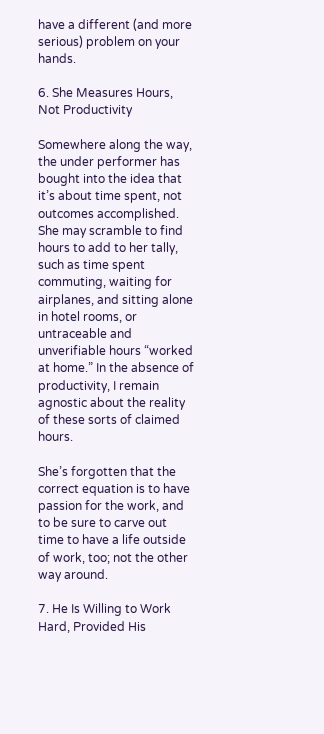have a different (and more serious) problem on your hands.

6. She Measures Hours, Not Productivity

Somewhere along the way, the under performer has bought into the idea that it’s about time spent, not outcomes accomplished. She may scramble to find hours to add to her tally, such as time spent commuting, waiting for airplanes, and sitting alone in hotel rooms, or untraceable and unverifiable hours “worked at home.” In the absence of productivity, I remain agnostic about the reality of these sorts of claimed hours.

She’s forgotten that the correct equation is to have passion for the work, and to be sure to carve out time to have a life outside of work, too; not the other way around.

7. He Is Willing to Work Hard, Provided His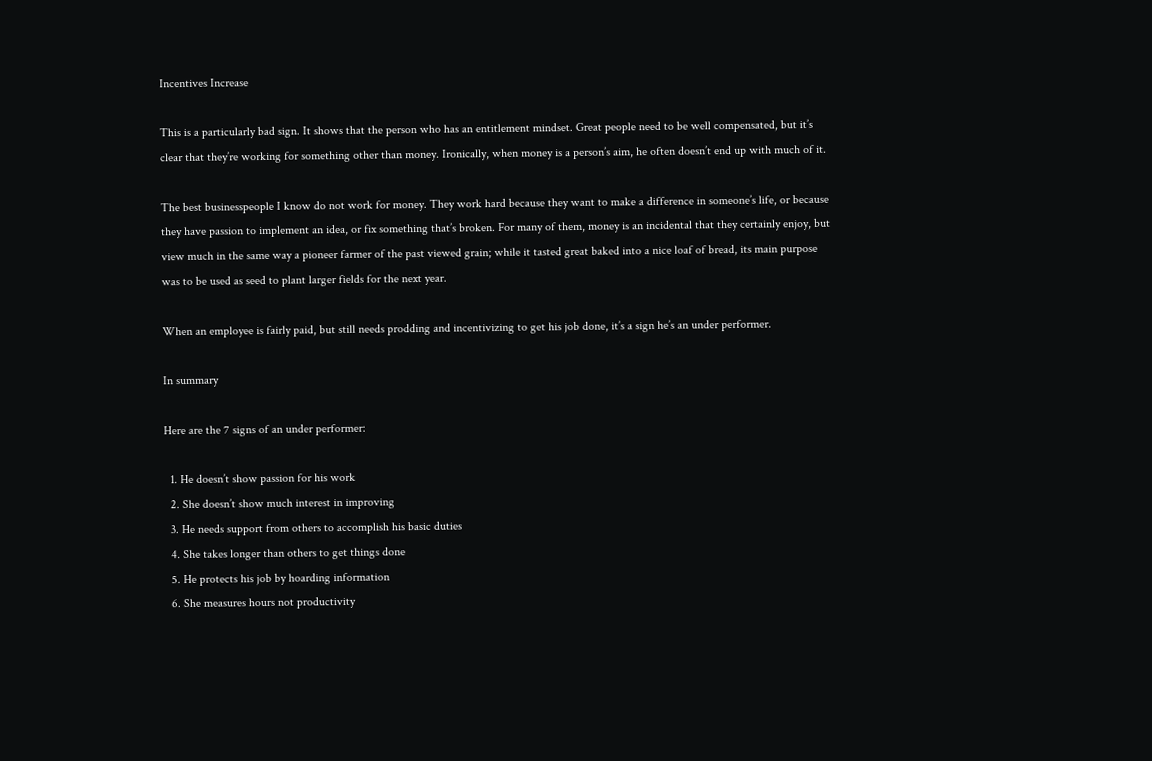Incentives Increase

This is a particularly bad sign. It shows that the person who has an entitlement mindset. Great people need to be well compensated, but it’s clear that they’re working for something other than money. Ironically, when money is a person’s aim, he often doesn’t end up with much of it.

The best businesspeople I know do not work for money. They work hard because they want to make a difference in someone’s life, or because they have passion to implement an idea, or fix something that’s broken. For many of them, money is an incidental that they certainly enjoy, but view much in the same way a pioneer farmer of the past viewed grain; while it tasted great baked into a nice loaf of bread, its main purpose was to be used as seed to plant larger fields for the next year.

When an employee is fairly paid, but still needs prodding and incentivizing to get his job done, it’s a sign he’s an under performer.

In summary

Here are the 7 signs of an under performer:

  1. He doesn’t show passion for his work
  2. She doesn’t show much interest in improving
  3. He needs support from others to accomplish his basic duties
  4. She takes longer than others to get things done
  5. He protects his job by hoarding information
  6. She measures hours not productivity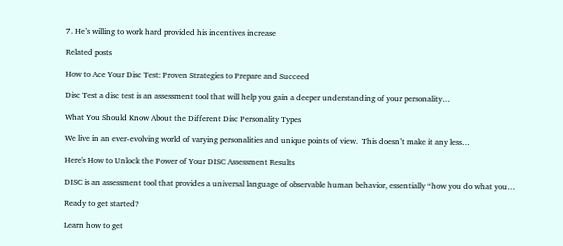7. He’s willing to work hard provided his incentives increase

Related posts

How to Ace Your Disc Test: Proven Strategies to Prepare and Succeed

Disc Test a disc test is an assessment tool that will help you gain a deeper understanding of your personality…

What You Should Know About the Different Disc Personality Types

We live in an ever-evolving world of varying personalities and unique points of view.  This doesn’t make it any less…

Here's How to Unlock the Power of Your DISC Assessment Results

DISC is an assessment tool that provides a universal language of observable human behavior, essentially “how you do what you…

Ready to get started?

Learn how to get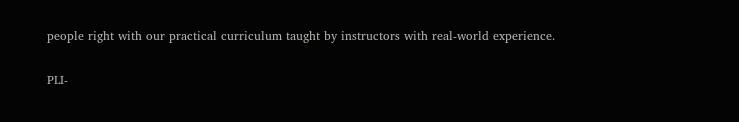people right with our practical curriculum taught by instructors with real-world experience.

PLI-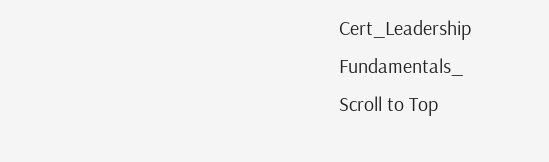Cert_Leadership Fundamentals_
Scroll to Top